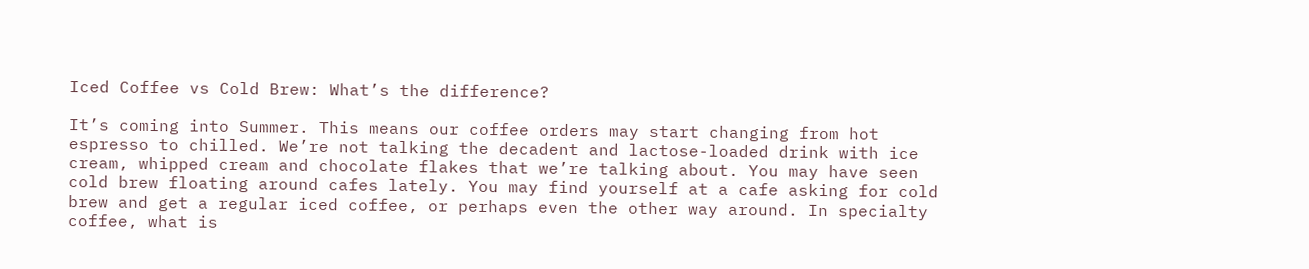Iced Coffee vs Cold Brew: What’s the difference?

It’s coming into Summer. This means our coffee orders may start changing from hot espresso to chilled. We’re not talking the decadent and lactose-loaded drink with ice cream, whipped cream and chocolate flakes that we’re talking about. You may have seen cold brew floating around cafes lately. You may find yourself at a cafe asking for cold brew and get a regular iced coffee, or perhaps even the other way around. In specialty coffee, what is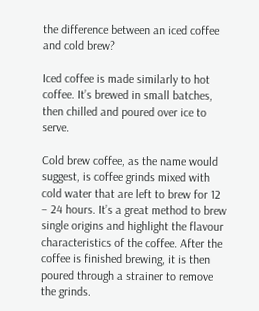the difference between an iced coffee and cold brew?

Iced coffee is made similarly to hot coffee. It’s brewed in small batches, then chilled and poured over ice to serve.

Cold brew coffee, as the name would suggest, is coffee grinds mixed with cold water that are left to brew for 12 – 24 hours. It’s a great method to brew single origins and highlight the flavour characteristics of the coffee. After the coffee is finished brewing, it is then poured through a strainer to remove the grinds.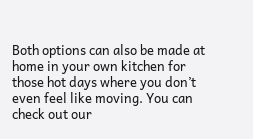Both options can also be made at home in your own kitchen for those hot days where you don’t even feel like moving. You can check out our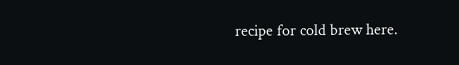recipe for cold brew here.